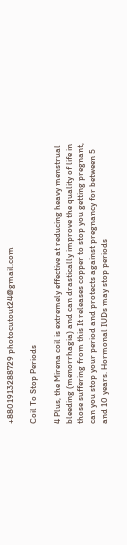+8801913288729 photocutout24@gmail.com

Coil To Stop Periods

4 Plus, the Mirena coil is extremely effective at reducing heavy menstrual bleeding (menorrhagia) and can drastically improve the quality of life in those suffering from this It releases copper to stop you getting pregnant, can you stop your period and protects against pregnancy for between 5 and 10 years. Hormonal IUDs may stop periods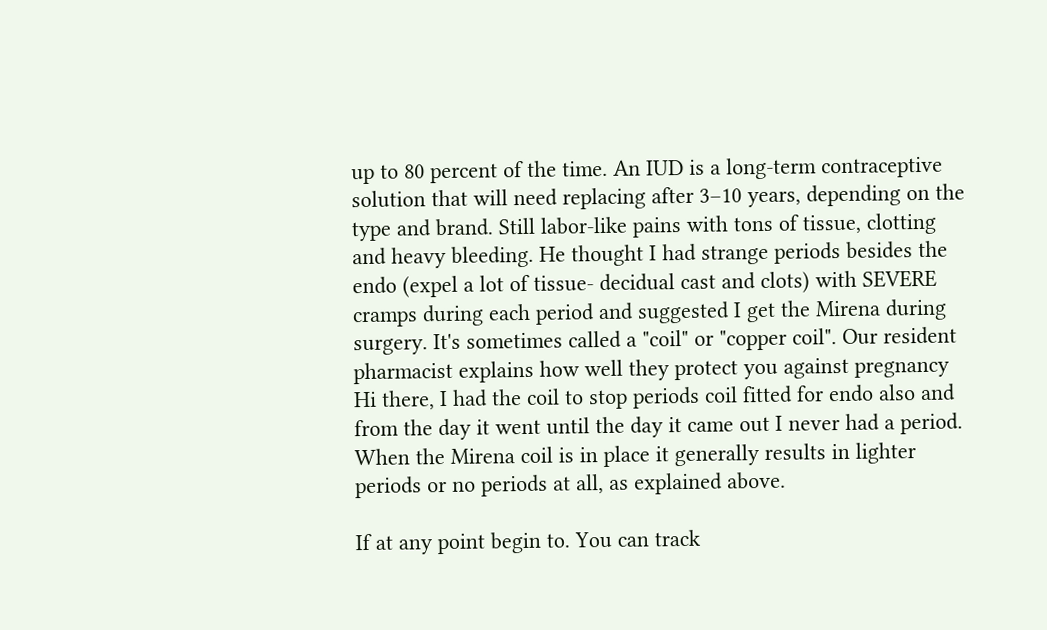up to 80 percent of the time. An IUD is a long-term contraceptive solution that will need replacing after 3–10 years, depending on the type and brand. Still labor-like pains with tons of tissue, clotting and heavy bleeding. He thought I had strange periods besides the endo (expel a lot of tissue- decidual cast and clots) with SEVERE cramps during each period and suggested I get the Mirena during surgery. It's sometimes called a "coil" or "copper coil". Our resident pharmacist explains how well they protect you against pregnancy Hi there, I had the coil to stop periods coil fitted for endo also and from the day it went until the day it came out I never had a period. When the Mirena coil is in place it generally results in lighter periods or no periods at all, as explained above.

If at any point begin to. You can track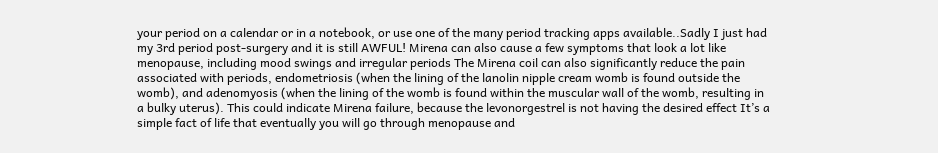your period on a calendar or in a notebook, or use one of the many period tracking apps available..Sadly I just had my 3rd period post-surgery and it is still AWFUL! Mirena can also cause a few symptoms that look a lot like menopause, including mood swings and irregular periods The Mirena coil can also significantly reduce the pain associated with periods, endometriosis (when the lining of the lanolin nipple cream womb is found outside the womb), and adenomyosis (when the lining of the womb is found within the muscular wall of the womb, resulting in a bulky uterus). This could indicate Mirena failure, because the levonorgestrel is not having the desired effect It’s a simple fact of life that eventually you will go through menopause and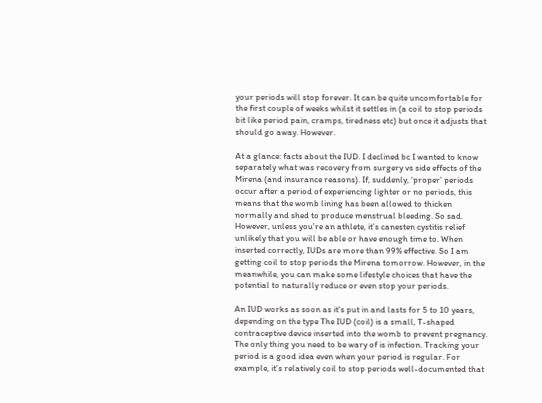your periods will stop forever. It can be quite uncomfortable for the first couple of weeks whilst it settles in (a coil to stop periods bit like period pain, cramps, tiredness etc) but once it adjusts that should go away. However.

At a glance: facts about the IUD. I declined bc I wanted to know separately what was recovery from surgery vs side effects of the Mirena (and insurance reasons). If, suddenly, ‘proper’ periods occur after a period of experiencing lighter or no periods, this means that the womb lining has been allowed to thicken normally and shed to produce menstrual bleeding. So sad. However, unless you’re an athlete, it’s canesten cystitis relief unlikely that you will be able or have enough time to. When inserted correctly, IUDs are more than 99% effective. So I am getting coil to stop periods the Mirena tomorrow. However, in the meanwhile, you can make some lifestyle choices that have the potential to naturally reduce or even stop your periods.

An IUD works as soon as it's put in and lasts for 5 to 10 years, depending on the type The IUD (coil) is a small, T-shaped contraceptive device inserted into the womb to prevent pregnancy. The only thing you need to be wary of is infection. Tracking your period is a good idea even when your period is regular. For example, it’s relatively coil to stop periods well-documented that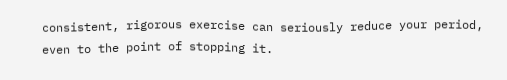consistent, rigorous exercise can seriously reduce your period, even to the point of stopping it.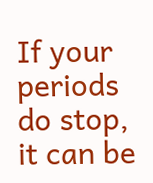If your periods do stop, it can be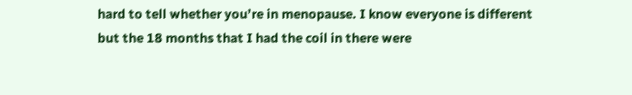hard to tell whether you’re in menopause. I know everyone is different but the 18 months that I had the coil in there were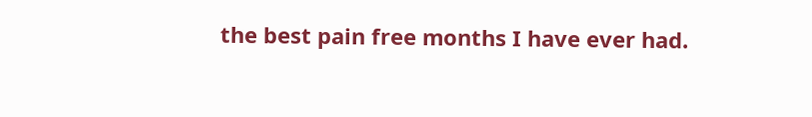the best pain free months I have ever had.